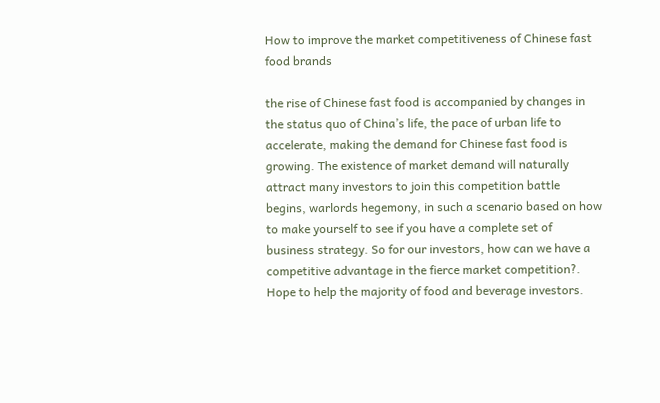How to improve the market competitiveness of Chinese fast food brands

the rise of Chinese fast food is accompanied by changes in the status quo of China’s life, the pace of urban life to accelerate, making the demand for Chinese fast food is growing. The existence of market demand will naturally attract many investors to join this competition battle begins, warlords hegemony, in such a scenario based on how to make yourself to see if you have a complete set of business strategy. So for our investors, how can we have a competitive advantage in the fierce market competition?. Hope to help the majority of food and beverage investors.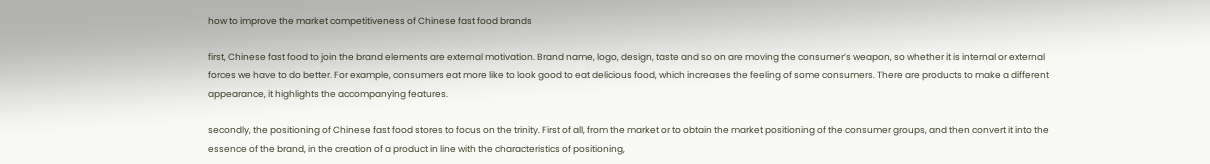how to improve the market competitiveness of Chinese fast food brands

first, Chinese fast food to join the brand elements are external motivation. Brand name, logo, design, taste and so on are moving the consumer’s weapon, so whether it is internal or external forces we have to do better. For example, consumers eat more like to look good to eat delicious food, which increases the feeling of some consumers. There are products to make a different appearance, it highlights the accompanying features.

secondly, the positioning of Chinese fast food stores to focus on the trinity. First of all, from the market or to obtain the market positioning of the consumer groups, and then convert it into the essence of the brand, in the creation of a product in line with the characteristics of positioning,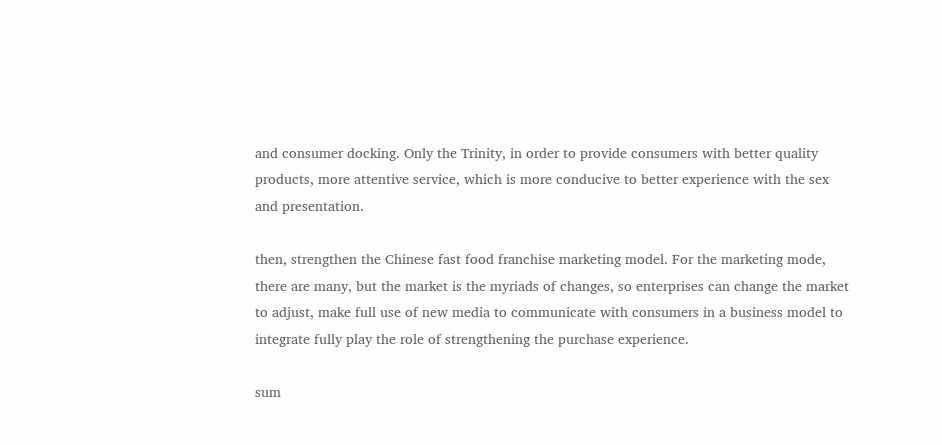and consumer docking. Only the Trinity, in order to provide consumers with better quality products, more attentive service, which is more conducive to better experience with the sex and presentation.

then, strengthen the Chinese fast food franchise marketing model. For the marketing mode, there are many, but the market is the myriads of changes, so enterprises can change the market to adjust, make full use of new media to communicate with consumers in a business model to integrate fully play the role of strengthening the purchase experience.

sum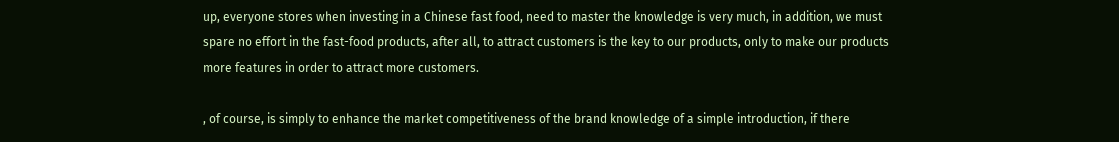up, everyone stores when investing in a Chinese fast food, need to master the knowledge is very much, in addition, we must spare no effort in the fast-food products, after all, to attract customers is the key to our products, only to make our products more features in order to attract more customers.

, of course, is simply to enhance the market competitiveness of the brand knowledge of a simple introduction, if there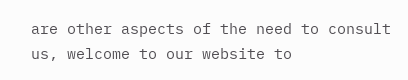are other aspects of the need to consult us, welcome to our website to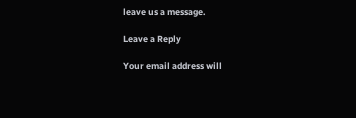leave us a message.

Leave a Reply

Your email address will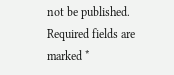not be published. Required fields are marked *